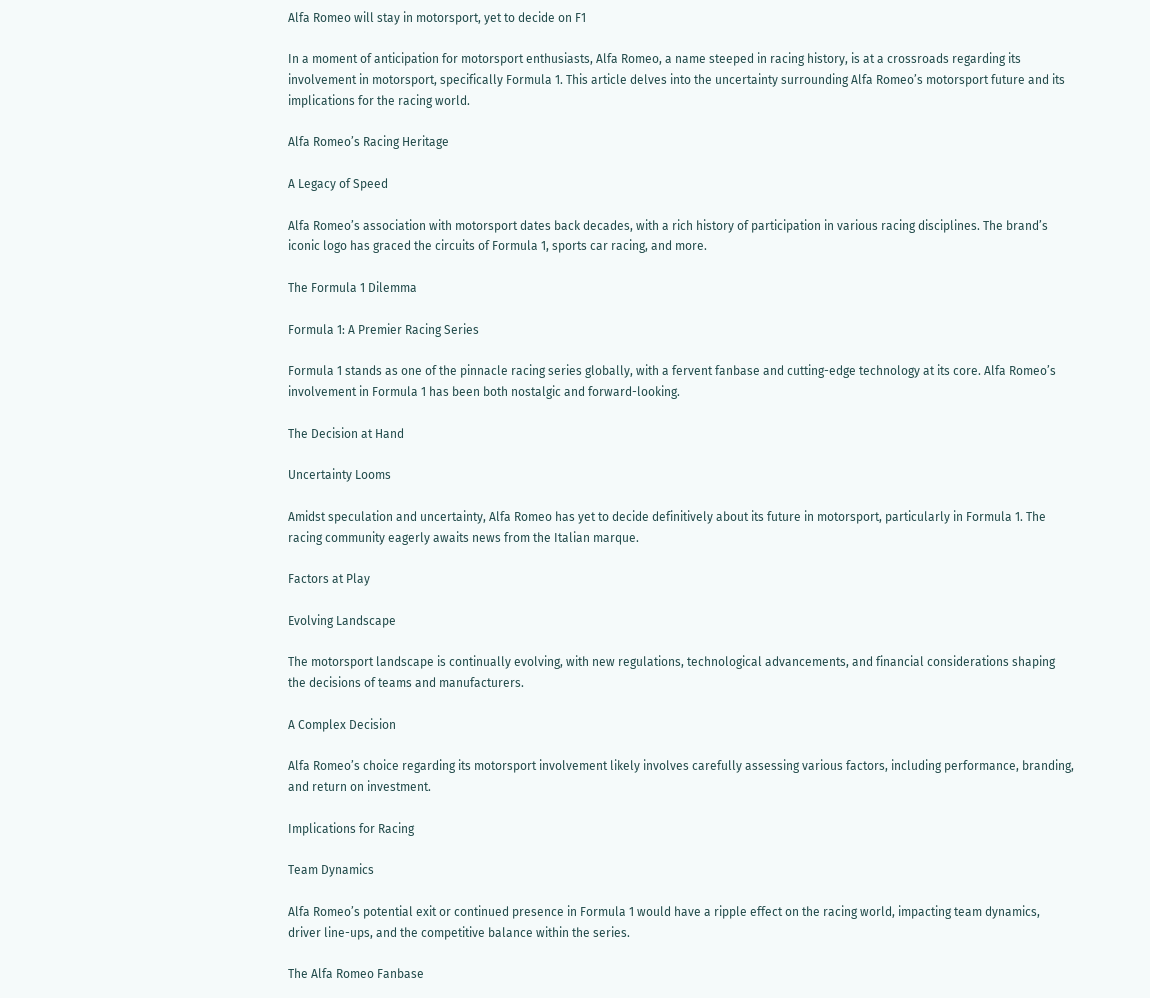Alfa Romeo will stay in motorsport, yet to decide on F1

In a moment of anticipation for motorsport enthusiasts, Alfa Romeo, a name steeped in racing history, is at a crossroads regarding its involvement in motorsport, specifically Formula 1. This article delves into the uncertainty surrounding Alfa Romeo’s motorsport future and its implications for the racing world.

Alfa Romeo’s Racing Heritage

A Legacy of Speed

Alfa Romeo’s association with motorsport dates back decades, with a rich history of participation in various racing disciplines. The brand’s iconic logo has graced the circuits of Formula 1, sports car racing, and more.

The Formula 1 Dilemma

Formula 1: A Premier Racing Series

Formula 1 stands as one of the pinnacle racing series globally, with a fervent fanbase and cutting-edge technology at its core. Alfa Romeo’s involvement in Formula 1 has been both nostalgic and forward-looking.

The Decision at Hand

Uncertainty Looms

Amidst speculation and uncertainty, Alfa Romeo has yet to decide definitively about its future in motorsport, particularly in Formula 1. The racing community eagerly awaits news from the Italian marque.

Factors at Play

Evolving Landscape

The motorsport landscape is continually evolving, with new regulations, technological advancements, and financial considerations shaping the decisions of teams and manufacturers.

A Complex Decision

Alfa Romeo’s choice regarding its motorsport involvement likely involves carefully assessing various factors, including performance, branding, and return on investment.

Implications for Racing

Team Dynamics

Alfa Romeo’s potential exit or continued presence in Formula 1 would have a ripple effect on the racing world, impacting team dynamics, driver line-ups, and the competitive balance within the series.

The Alfa Romeo Fanbase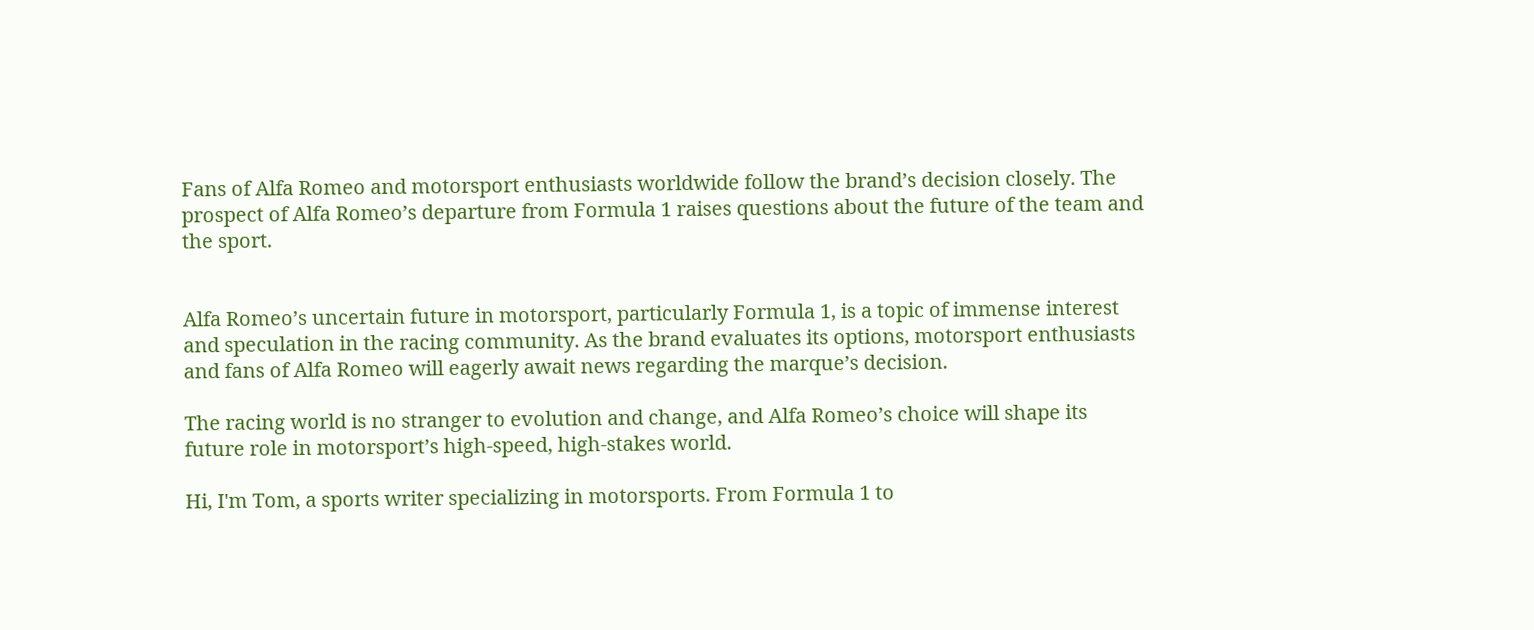Fans of Alfa Romeo and motorsport enthusiasts worldwide follow the brand’s decision closely. The prospect of Alfa Romeo’s departure from Formula 1 raises questions about the future of the team and the sport.


Alfa Romeo’s uncertain future in motorsport, particularly Formula 1, is a topic of immense interest and speculation in the racing community. As the brand evaluates its options, motorsport enthusiasts and fans of Alfa Romeo will eagerly await news regarding the marque’s decision.

The racing world is no stranger to evolution and change, and Alfa Romeo’s choice will shape its future role in motorsport’s high-speed, high-stakes world.

Hi, I'm Tom, a sports writer specializing in motorsports. From Formula 1 to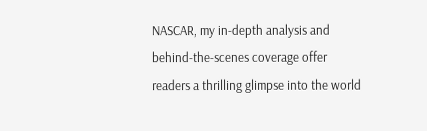NASCAR, my in-depth analysis and behind-the-scenes coverage offer readers a thrilling glimpse into the world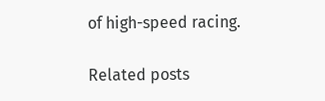of high-speed racing.

Related posts